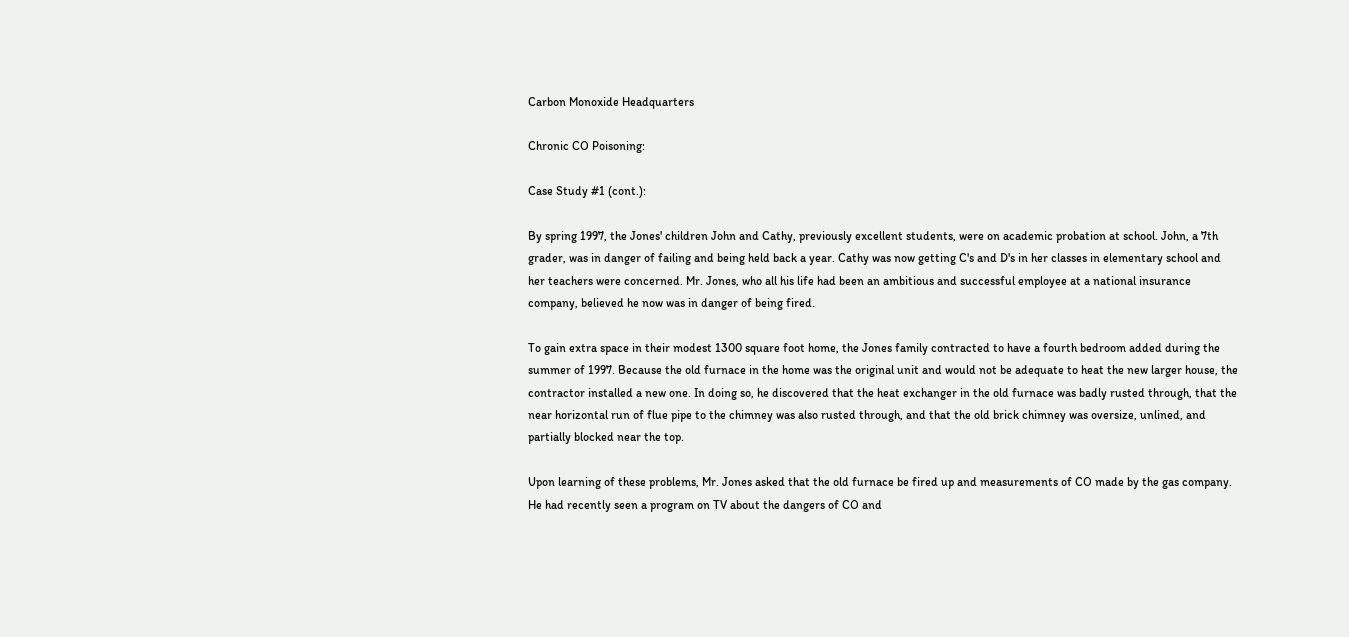Carbon Monoxide Headquarters

Chronic CO Poisoning:

Case Study #1 (cont.):

By spring 1997, the Jones' children John and Cathy, previously excellent students, were on academic probation at school. John, a 7th grader, was in danger of failing and being held back a year. Cathy was now getting C's and D's in her classes in elementary school and her teachers were concerned. Mr. Jones, who all his life had been an ambitious and successful employee at a national insurance company, believed he now was in danger of being fired.

To gain extra space in their modest 1300 square foot home, the Jones family contracted to have a fourth bedroom added during the summer of 1997. Because the old furnace in the home was the original unit and would not be adequate to heat the new larger house, the contractor installed a new one. In doing so, he discovered that the heat exchanger in the old furnace was badly rusted through, that the near horizontal run of flue pipe to the chimney was also rusted through, and that the old brick chimney was oversize, unlined, and partially blocked near the top.

Upon learning of these problems, Mr. Jones asked that the old furnace be fired up and measurements of CO made by the gas company. He had recently seen a program on TV about the dangers of CO and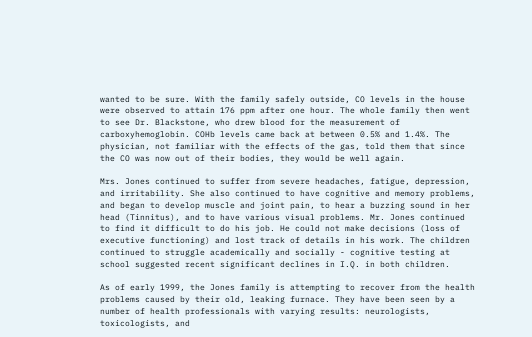wanted to be sure. With the family safely outside, CO levels in the house were observed to attain 176 ppm after one hour. The whole family then went to see Dr. Blackstone, who drew blood for the measurement of carboxyhemoglobin. COHb levels came back at between 0.5% and 1.4%. The physician, not familiar with the effects of the gas, told them that since the CO was now out of their bodies, they would be well again.

Mrs. Jones continued to suffer from severe headaches, fatigue, depression, and irritability. She also continued to have cognitive and memory problems, and began to develop muscle and joint pain, to hear a buzzing sound in her head (Tinnitus), and to have various visual problems. Mr. Jones continued to find it difficult to do his job. He could not make decisions (loss of executive functioning) and lost track of details in his work. The children continued to struggle academically and socially - cognitive testing at school suggested recent significant declines in I.Q. in both children.

As of early 1999, the Jones family is attempting to recover from the health problems caused by their old, leaking furnace. They have been seen by a number of health professionals with varying results: neurologists, toxicologists, and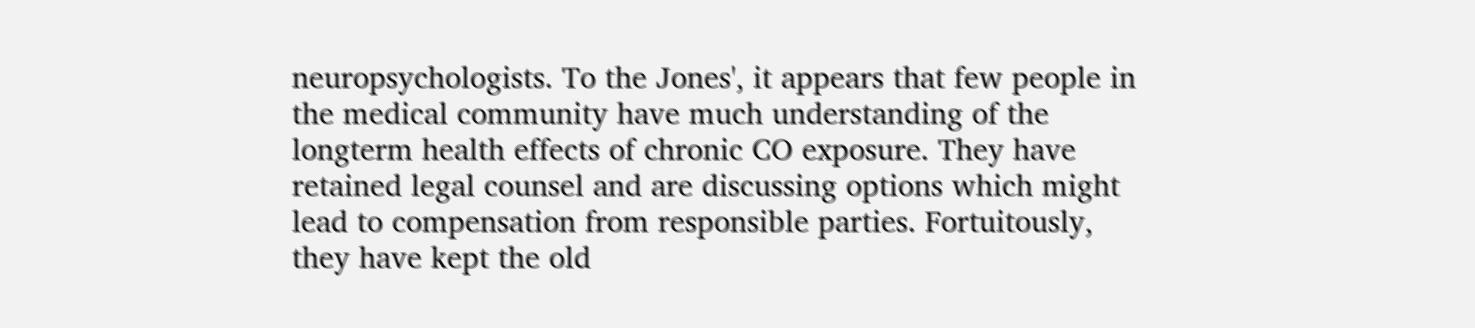neuropsychologists. To the Jones', it appears that few people in the medical community have much understanding of the longterm health effects of chronic CO exposure. They have retained legal counsel and are discussing options which might lead to compensation from responsible parties. Fortuitously, they have kept the old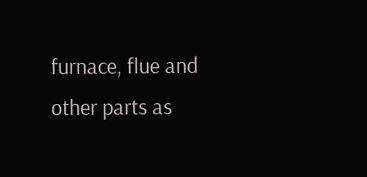furnace, flue and other parts as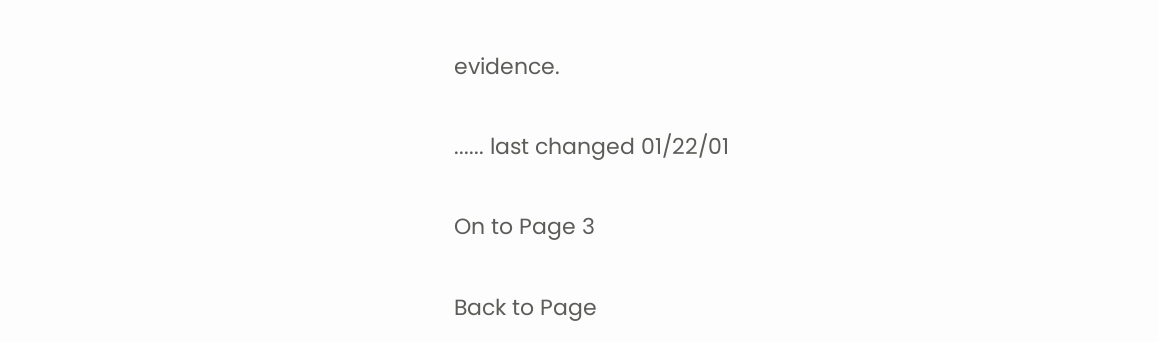evidence.

...... last changed 01/22/01

On to Page 3

Back to Page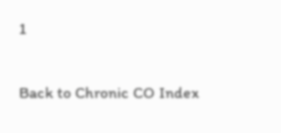1

Back to Chronic CO Index